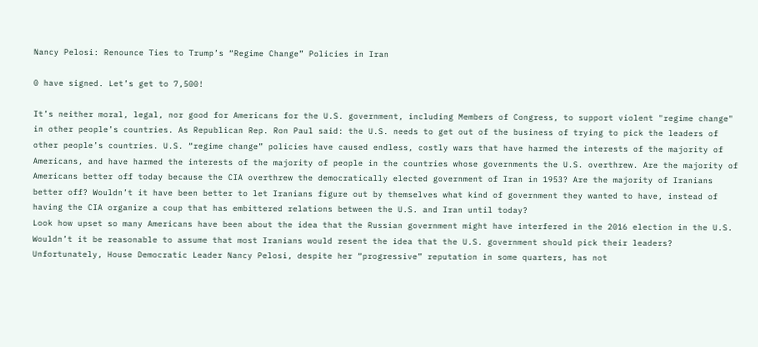Nancy Pelosi: Renounce Ties to Trump’s “Regime Change” Policies in Iran

0 have signed. Let’s get to 7,500!

It’s neither moral, legal, nor good for Americans for the U.S. government, including Members of Congress, to support violent "regime change" in other people’s countries. As Republican Rep. Ron Paul said: the U.S. needs to get out of the business of trying to pick the leaders of other people’s countries. U.S. “regime change” policies have caused endless, costly wars that have harmed the interests of the majority of Americans, and have harmed the interests of the majority of people in the countries whose governments the U.S. overthrew. Are the majority of Americans better off today because the CIA overthrew the democratically elected government of Iran in 1953? Are the majority of Iranians better off? Wouldn’t it have been better to let Iranians figure out by themselves what kind of government they wanted to have, instead of having the CIA organize a coup that has embittered relations between the U.S. and Iran until today?
Look how upset so many Americans have been about the idea that the Russian government might have interfered in the 2016 election in the U.S. Wouldn’t it be reasonable to assume that most Iranians would resent the idea that the U.S. government should pick their leaders?
Unfortunately, House Democratic Leader Nancy Pelosi, despite her “progressive” reputation in some quarters, has not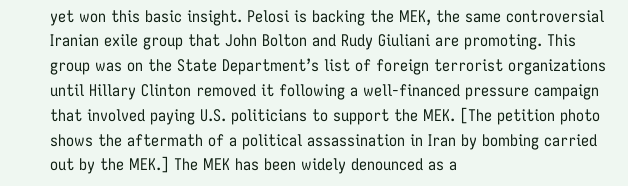yet won this basic insight. Pelosi is backing the MEK, the same controversial Iranian exile group that John Bolton and Rudy Giuliani are promoting. This group was on the State Department’s list of foreign terrorist organizations until Hillary Clinton removed it following a well-financed pressure campaign that involved paying U.S. politicians to support the MEK. [The petition photo shows the aftermath of a political assassination in Iran by bombing carried out by the MEK.] The MEK has been widely denounced as a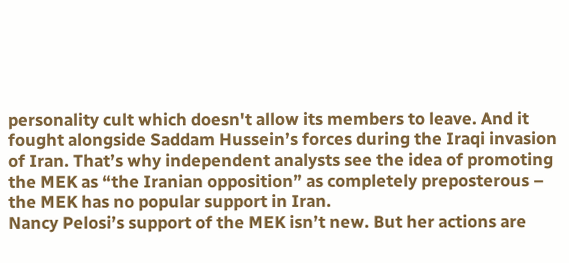personality cult which doesn't allow its members to leave. And it fought alongside Saddam Hussein’s forces during the Iraqi invasion of Iran. That’s why independent analysts see the idea of promoting the MEK as “the Iranian opposition” as completely preposterous – the MEK has no popular support in Iran.
Nancy Pelosi’s support of the MEK isn’t new. But her actions are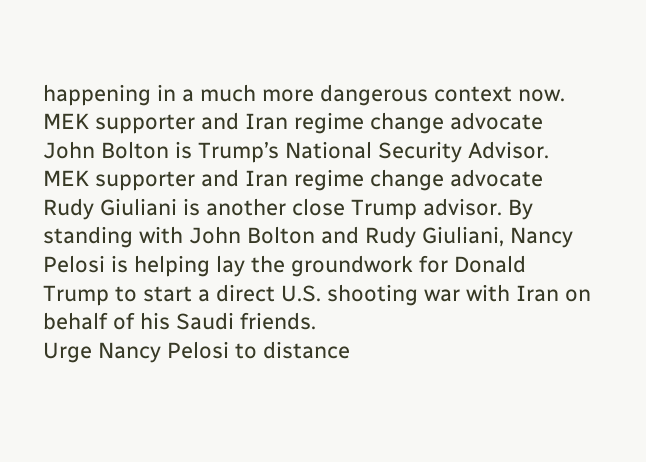happening in a much more dangerous context now. MEK supporter and Iran regime change advocate John Bolton is Trump’s National Security Advisor. MEK supporter and Iran regime change advocate Rudy Giuliani is another close Trump advisor. By standing with John Bolton and Rudy Giuliani, Nancy Pelosi is helping lay the groundwork for Donald Trump to start a direct U.S. shooting war with Iran on behalf of his Saudi friends.
Urge Nancy Pelosi to distance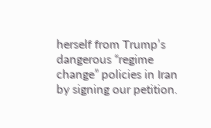herself from Trump’s dangerous “regime change” policies in Iran by signing our petition.